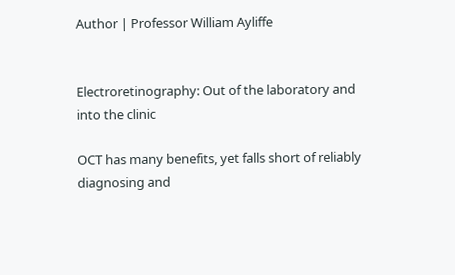Author | Professor William Ayliffe


Electroretinography: Out of the laboratory and into the clinic

OCT has many benefits, yet falls short of reliably diagnosing and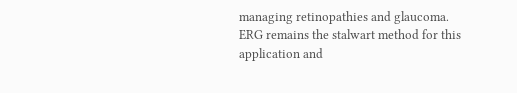managing retinopathies and glaucoma. ERG remains the stalwart method for this application and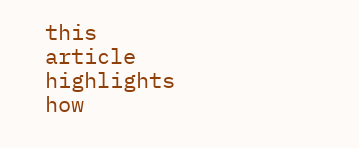this article highlights how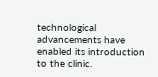technological advancements have enabled its introduction to the clinic.